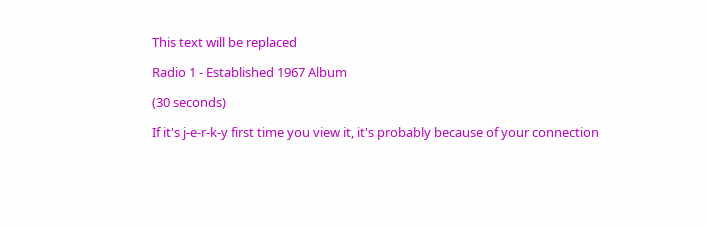This text will be replaced

Radio 1 - Established 1967 Album

(30 seconds)

If it's j-e-r-k-y first time you view it, it's probably because of your connection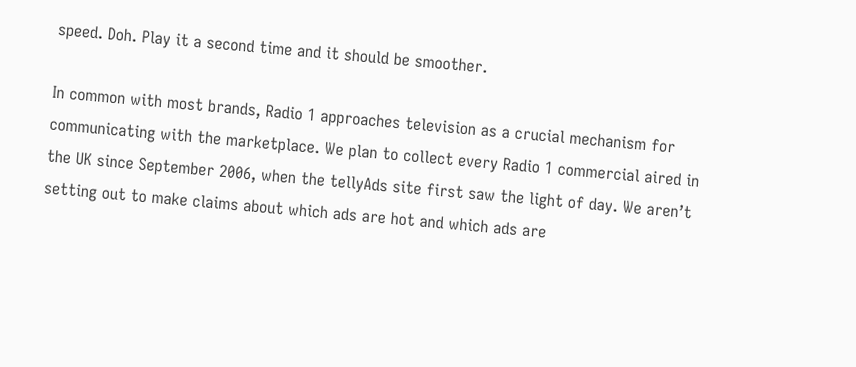speed. Doh. Play it a second time and it should be smoother.

In common with most brands, Radio 1 approaches television as a crucial mechanism for communicating with the marketplace. We plan to collect every Radio 1 commercial aired in the UK since September 2006, when the tellyAds site first saw the light of day. We aren’t setting out to make claims about which ads are hot and which ads are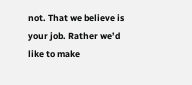not. That we believe is your job. Rather we’d like to make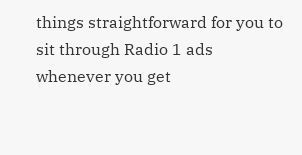things straightforward for you to sit through Radio 1 ads whenever you get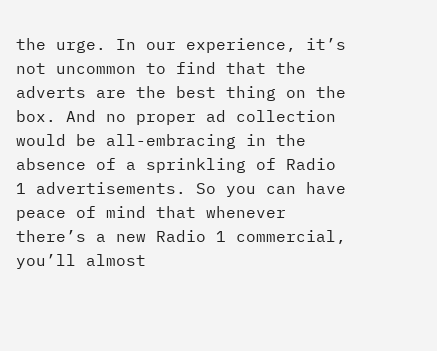the urge. In our experience, it’s not uncommon to find that the adverts are the best thing on the box. And no proper ad collection would be all-embracing in the absence of a sprinkling of Radio 1 advertisements. So you can have peace of mind that whenever there’s a new Radio 1 commercial, you’ll almost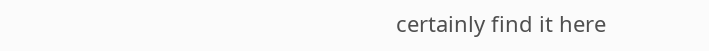certainly find it here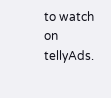to watch on tellyAds.